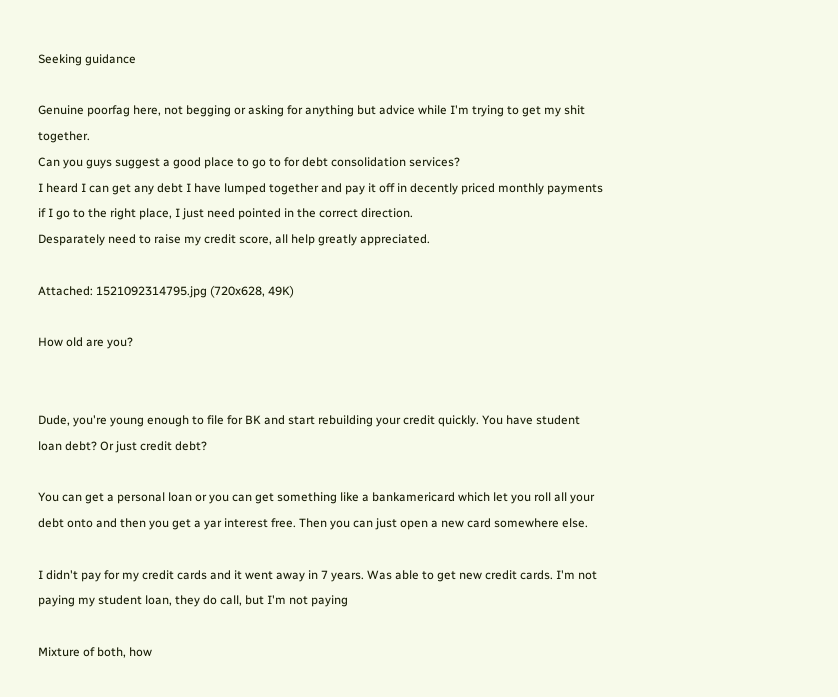Seeking guidance

Genuine poorfag here, not begging or asking for anything but advice while I'm trying to get my shit together.
Can you guys suggest a good place to go to for debt consolidation services?
I heard I can get any debt I have lumped together and pay it off in decently priced monthly payments if I go to the right place, I just need pointed in the correct direction.
Desparately need to raise my credit score, all help greatly appreciated.

Attached: 1521092314795.jpg (720x628, 49K)

How old are you?


Dude, you're young enough to file for BK and start rebuilding your credit quickly. You have student loan debt? Or just credit debt?

You can get a personal loan or you can get something like a bankamericard which let you roll all your debt onto and then you get a yar interest free. Then you can just open a new card somewhere else.

I didn't pay for my credit cards and it went away in 7 years. Was able to get new credit cards. I'm not paying my student loan, they do call, but I'm not paying

Mixture of both, how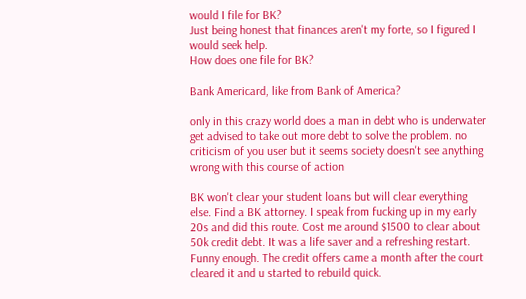would I file for BK?
Just being honest that finances aren't my forte, so I figured I would seek help.
How does one file for BK?

Bank Americard, like from Bank of America?

only in this crazy world does a man in debt who is underwater get advised to take out more debt to solve the problem. no criticism of you user but it seems society doesn't see anything wrong with this course of action

BK won't clear your student loans but will clear everything else. Find a BK attorney. I speak from fucking up in my early 20s and did this route. Cost me around $1500 to clear about 50k credit debt. It was a life saver and a refreshing restart. Funny enough. The credit offers came a month after the court cleared it and u started to rebuild quick.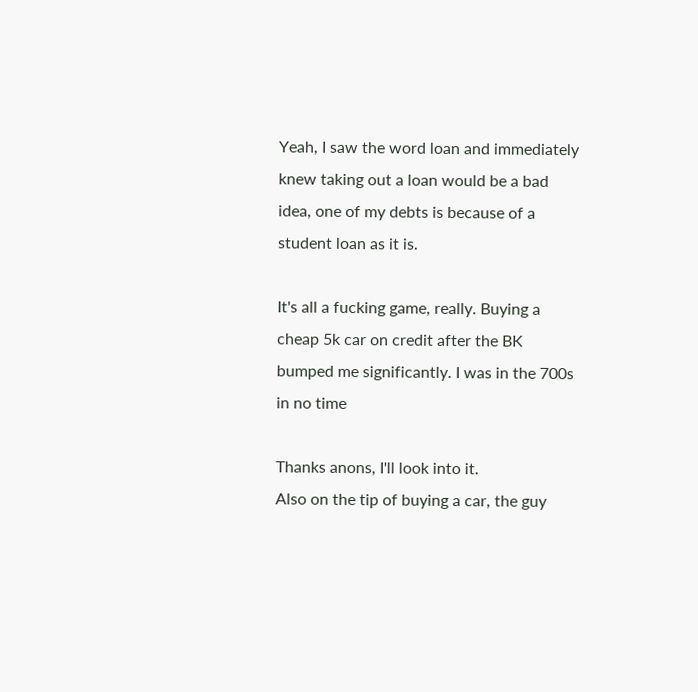Yeah, I saw the word loan and immediately knew taking out a loan would be a bad idea, one of my debts is because of a student loan as it is.

It's all a fucking game, really. Buying a cheap 5k car on credit after the BK bumped me significantly. I was in the 700s in no time

Thanks anons, I'll look into it.
Also on the tip of buying a car, the guy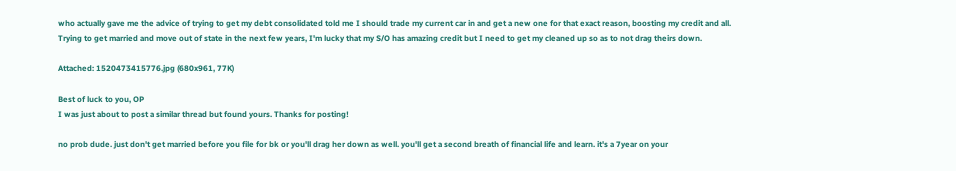who actually gave me the advice of trying to get my debt consolidated told me I should trade my current car in and get a new one for that exact reason, boosting my credit and all.
Trying to get married and move out of state in the next few years, I'm lucky that my S/O has amazing credit but I need to get my cleaned up so as to not drag theirs down.

Attached: 1520473415776.jpg (680x961, 77K)

Best of luck to you, OP
I was just about to post a similar thread but found yours. Thanks for posting!

no prob dude. just don't get married before you file for bk or you'll drag her down as well. you'll get a second breath of financial life and learn. it's a 7year on your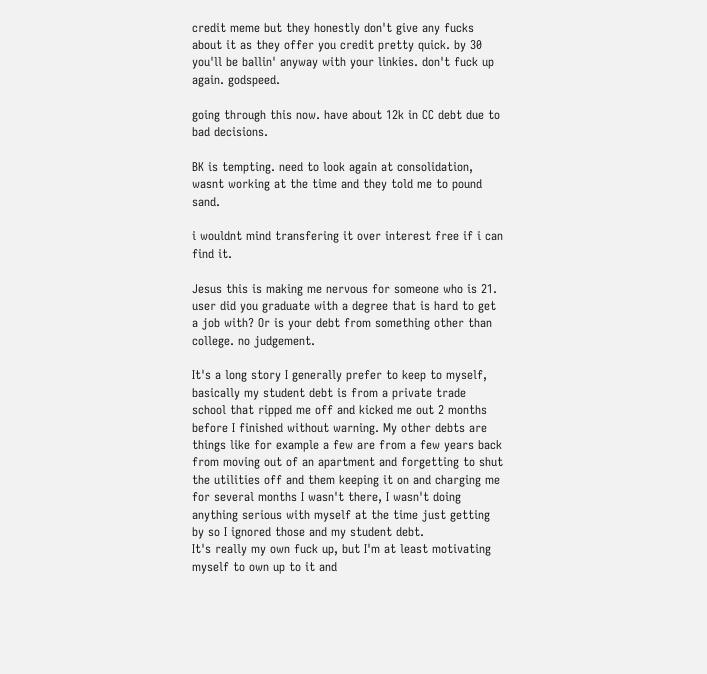credit meme but they honestly don't give any fucks about it as they offer you credit pretty quick. by 30 you'll be ballin' anyway with your linkies. don't fuck up again. godspeed.

going through this now. have about 12k in CC debt due to bad decisions.

BK is tempting. need to look again at consolidation, wasnt working at the time and they told me to pound sand.

i wouldnt mind transfering it over interest free if i can find it.

Jesus this is making me nervous for someone who is 21. user did you graduate with a degree that is hard to get a job with? Or is your debt from something other than college. no judgement.

It's a long story I generally prefer to keep to myself, basically my student debt is from a private trade school that ripped me off and kicked me out 2 months before I finished without warning. My other debts are things like for example a few are from a few years back from moving out of an apartment and forgetting to shut the utilities off and them keeping it on and charging me for several months I wasn't there, I wasn't doing anything serious with myself at the time just getting by so I ignored those and my student debt.
It's really my own fuck up, but I'm at least motivating myself to own up to it and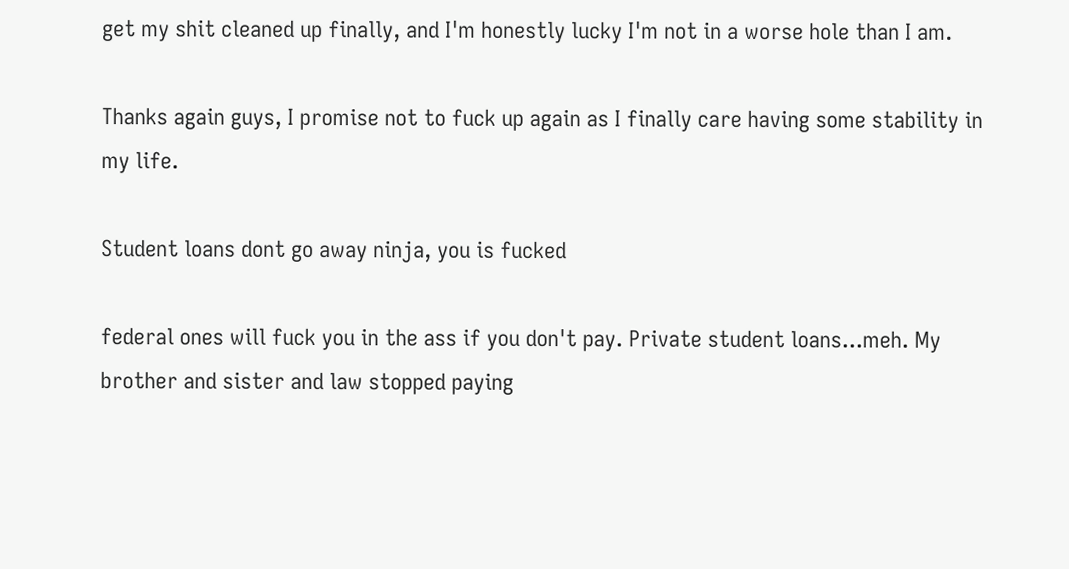get my shit cleaned up finally, and I'm honestly lucky I'm not in a worse hole than I am.

Thanks again guys, I promise not to fuck up again as I finally care having some stability in my life.

Student loans dont go away ninja, you is fucked

federal ones will fuck you in the ass if you don't pay. Private student loans...meh. My brother and sister and law stopped paying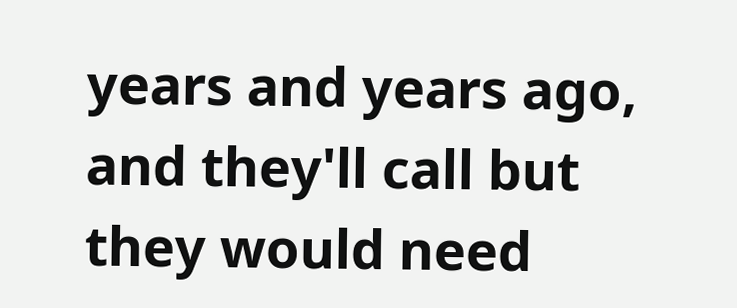years and years ago, and they'll call but they would need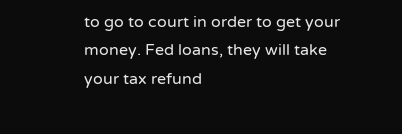to go to court in order to get your money. Fed loans, they will take your tax refund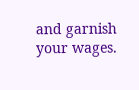and garnish your wages.